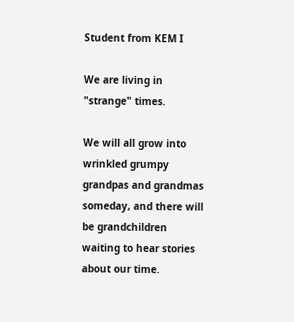Student from KEM I

We are living in "strange" times.

We will all grow into wrinkled grumpy grandpas and grandmas someday, and there will be grandchildren waiting to hear stories about our time.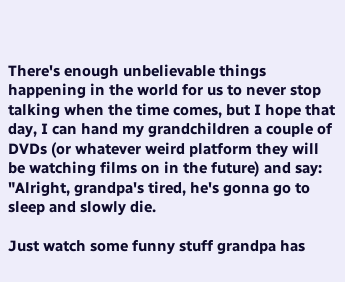There's enough unbelievable things happening in the world for us to never stop talking when the time comes, but I hope that day, I can hand my grandchildren a couple of DVDs (or whatever weird platform they will be watching films on in the future) and say: "Alright, grandpa's tired, he's gonna go to sleep and slowly die.

Just watch some funny stuff grandpa has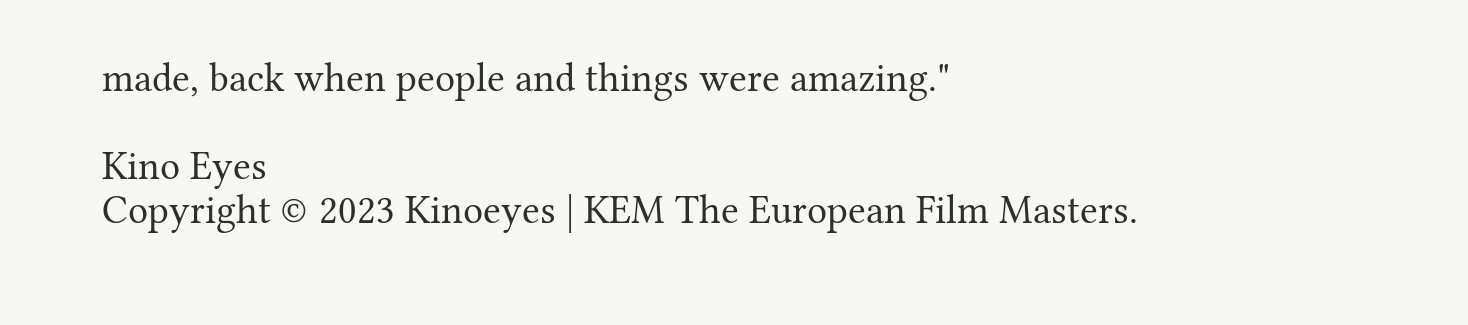made, back when people and things were amazing."

Kino Eyes
Copyright © 2023 Kinoeyes | KEM The European Film Masters.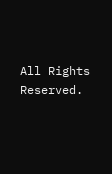All Rights Reserved.